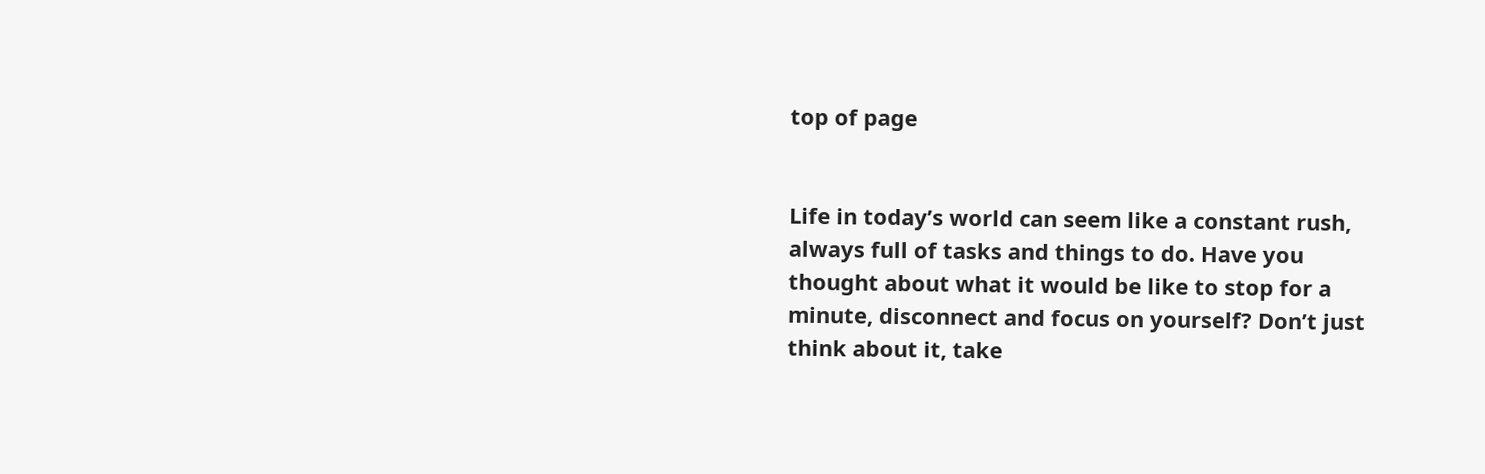top of page


Life in today’s world can seem like a constant rush, always full of tasks and things to do. Have you thought about what it would be like to stop for a minute, disconnect and focus on yourself? Don’t just think about it, take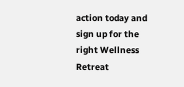action today and sign up for the right Wellness Retreat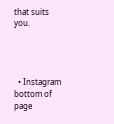that suits you.




  • Instagram
bottom of page